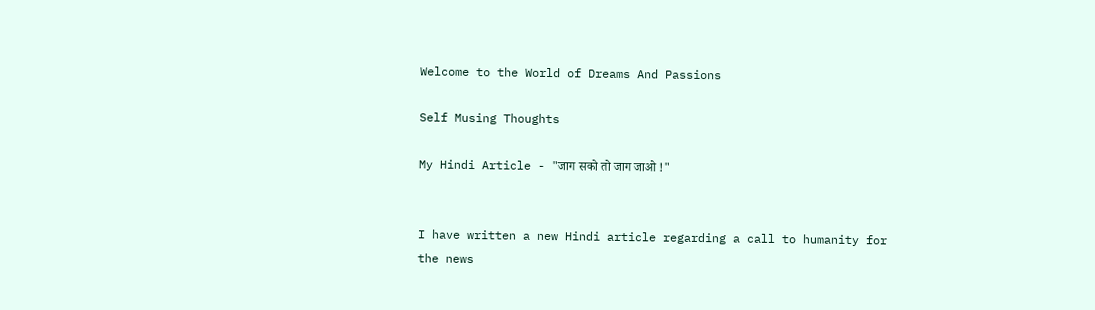Welcome to the World of Dreams And Passions

Self Musing Thoughts

My Hindi Article - "जाग सको तो जाग जाओ !"


I have written a new Hindi article regarding a call to humanity for the news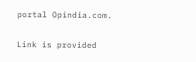portal Opindia.com.


Link is provided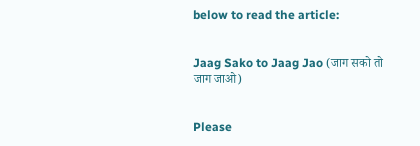below to read the article:


Jaag Sako to Jaag Jao (जाग सको तो जाग जाओ)


Please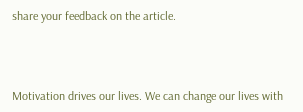share your feedback on the article.



Motivation drives our lives. We can change our lives with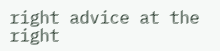right advice at the right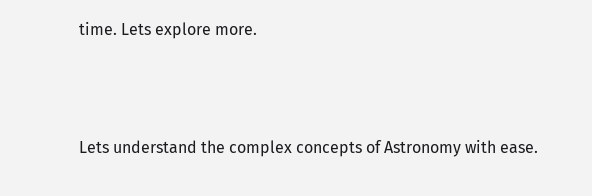time. Lets explore more.



Lets understand the complex concepts of Astronomy with ease.